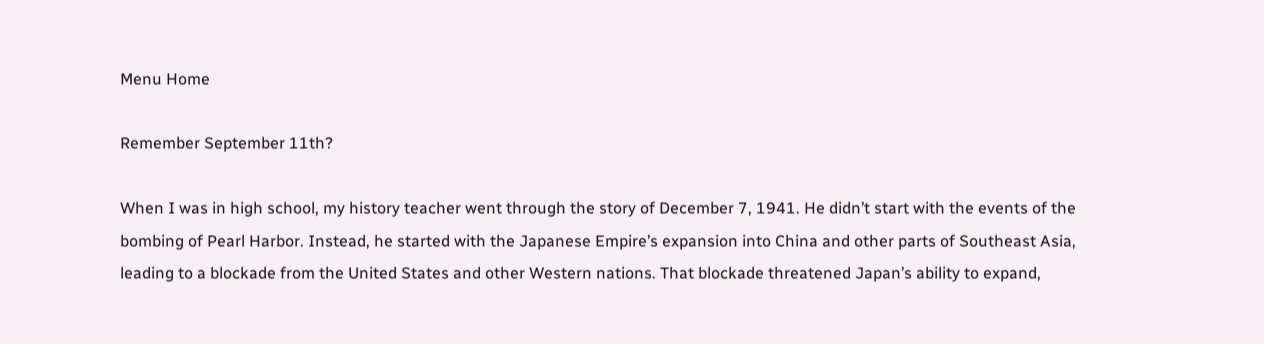Menu Home

Remember September 11th?

When I was in high school, my history teacher went through the story of December 7, 1941. He didn’t start with the events of the bombing of Pearl Harbor. Instead, he started with the Japanese Empire’s expansion into China and other parts of Southeast Asia, leading to a blockade from the United States and other Western nations. That blockade threatened Japan’s ability to expand,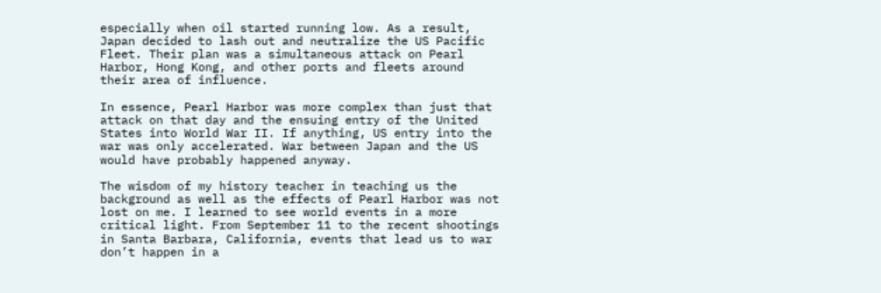especially when oil started running low. As a result, Japan decided to lash out and neutralize the US Pacific Fleet. Their plan was a simultaneous attack on Pearl Harbor, Hong Kong, and other ports and fleets around their area of influence.

In essence, Pearl Harbor was more complex than just that attack on that day and the ensuing entry of the United States into World War II. If anything, US entry into the war was only accelerated. War between Japan and the US would have probably happened anyway.

The wisdom of my history teacher in teaching us the background as well as the effects of Pearl Harbor was not lost on me. I learned to see world events in a more critical light. From September 11 to the recent shootings in Santa Barbara, California, events that lead us to war don’t happen in a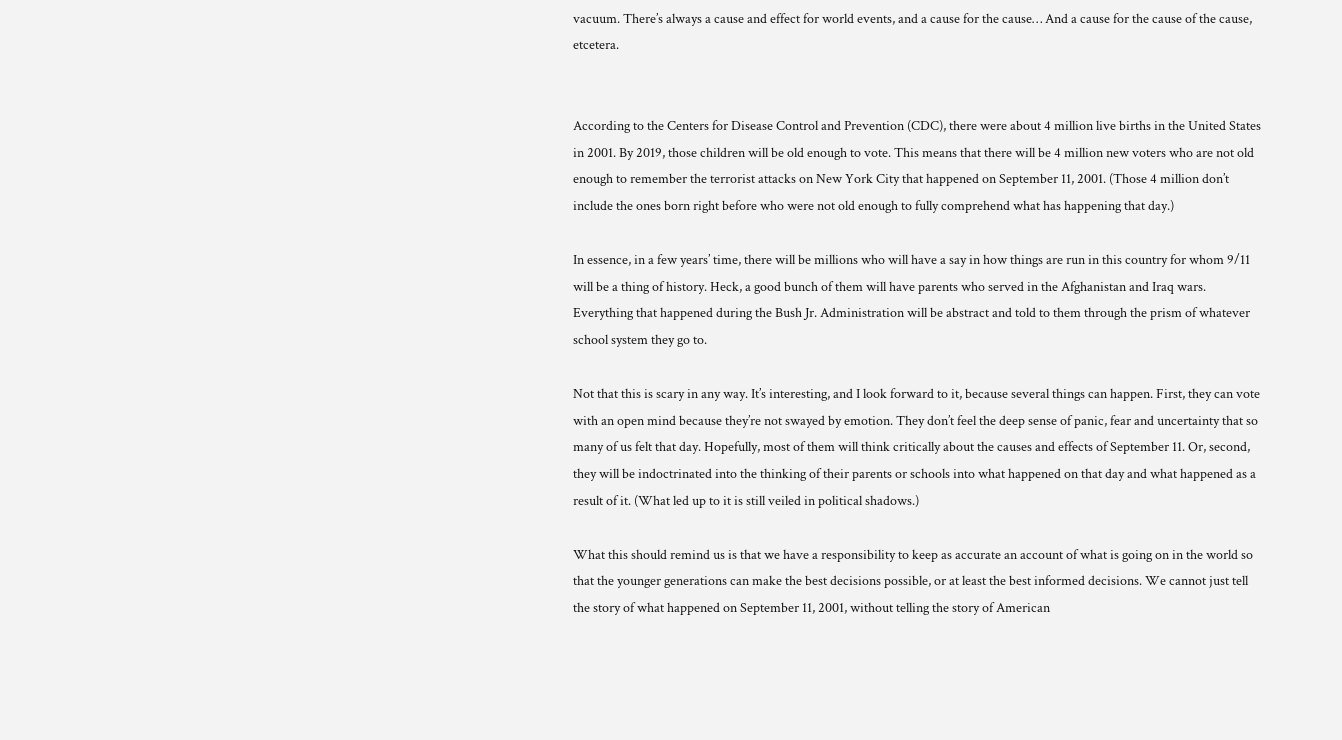vacuum. There’s always a cause and effect for world events, and a cause for the cause… And a cause for the cause of the cause, etcetera.


According to the Centers for Disease Control and Prevention (CDC), there were about 4 million live births in the United States in 2001. By 2019, those children will be old enough to vote. This means that there will be 4 million new voters who are not old enough to remember the terrorist attacks on New York City that happened on September 11, 2001. (Those 4 million don’t include the ones born right before who were not old enough to fully comprehend what has happening that day.)

In essence, in a few years’ time, there will be millions who will have a say in how things are run in this country for whom 9/11 will be a thing of history. Heck, a good bunch of them will have parents who served in the Afghanistan and Iraq wars. Everything that happened during the Bush Jr. Administration will be abstract and told to them through the prism of whatever school system they go to.

Not that this is scary in any way. It’s interesting, and I look forward to it, because several things can happen. First, they can vote with an open mind because they’re not swayed by emotion. They don’t feel the deep sense of panic, fear and uncertainty that so many of us felt that day. Hopefully, most of them will think critically about the causes and effects of September 11. Or, second, they will be indoctrinated into the thinking of their parents or schools into what happened on that day and what happened as a result of it. (What led up to it is still veiled in political shadows.)

What this should remind us is that we have a responsibility to keep as accurate an account of what is going on in the world so that the younger generations can make the best decisions possible, or at least the best informed decisions. We cannot just tell the story of what happened on September 11, 2001, without telling the story of American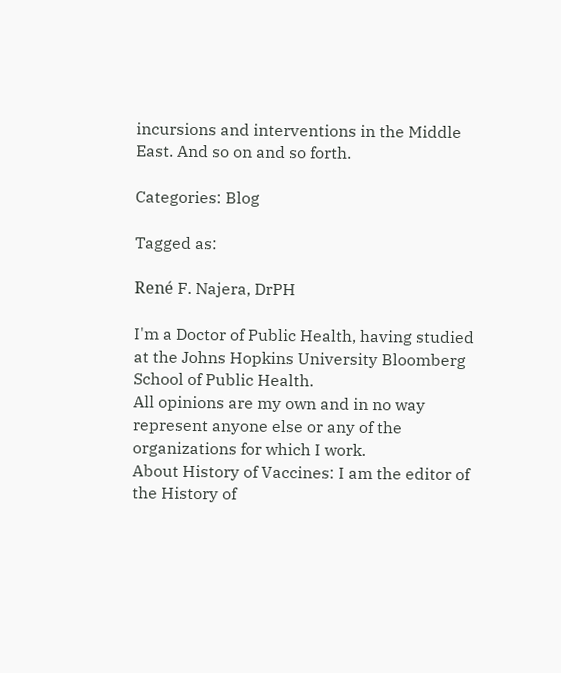incursions and interventions in the Middle East. And so on and so forth.

Categories: Blog

Tagged as:

René F. Najera, DrPH

I'm a Doctor of Public Health, having studied at the Johns Hopkins University Bloomberg School of Public Health.
All opinions are my own and in no way represent anyone else or any of the organizations for which I work.
About History of Vaccines: I am the editor of the History of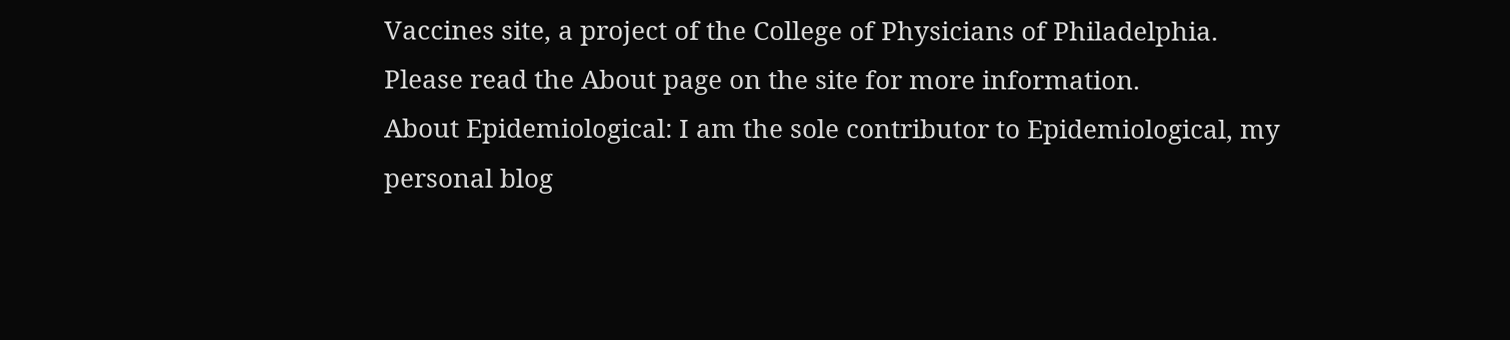Vaccines site, a project of the College of Physicians of Philadelphia. Please read the About page on the site for more information.
About Epidemiological: I am the sole contributor to Epidemiological, my personal blog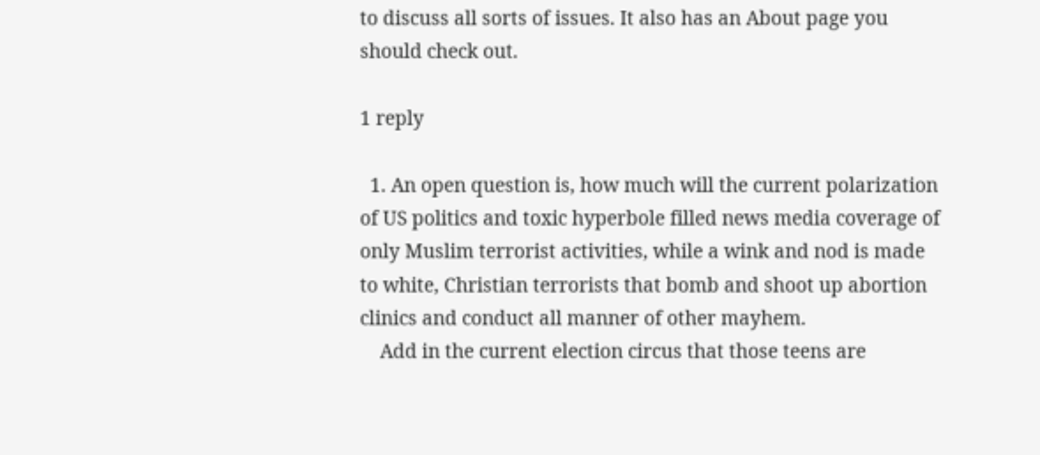to discuss all sorts of issues. It also has an About page you should check out.

1 reply

  1. An open question is, how much will the current polarization of US politics and toxic hyperbole filled news media coverage of only Muslim terrorist activities, while a wink and nod is made to white, Christian terrorists that bomb and shoot up abortion clinics and conduct all manner of other mayhem.
    Add in the current election circus that those teens are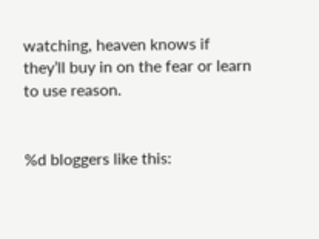watching, heaven knows if they’ll buy in on the fear or learn to use reason.


%d bloggers like this: